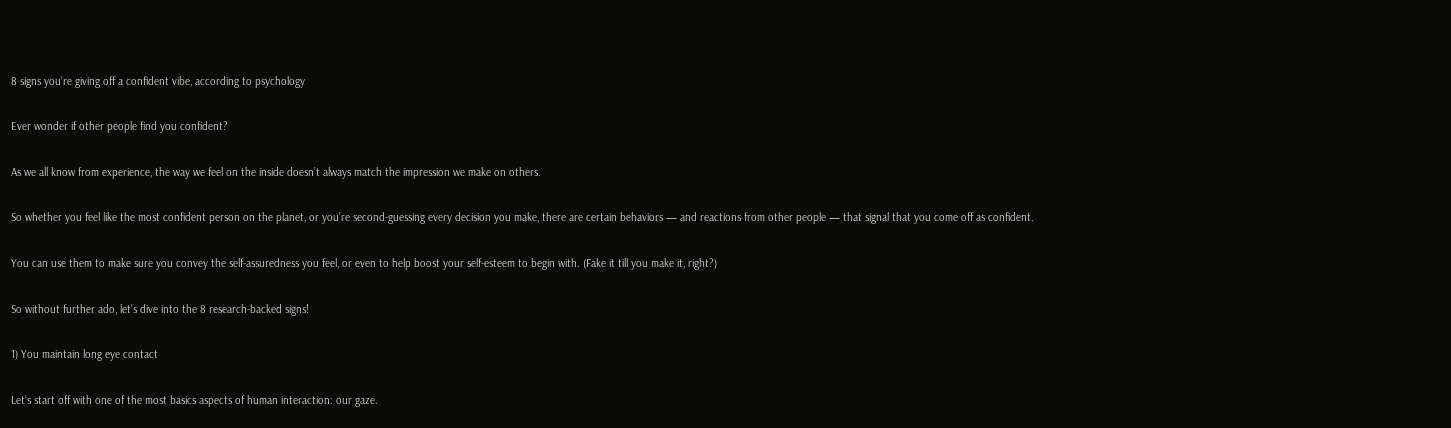8 signs you’re giving off a confident vibe, according to psychology

Ever wonder if other people find you confident?

As we all know from experience, the way we feel on the inside doesn’t always match the impression we make on others.

So whether you feel like the most confident person on the planet, or you’re second-guessing every decision you make, there are certain behaviors — and reactions from other people — that signal that you come off as confident.

You can use them to make sure you convey the self-assuredness you feel, or even to help boost your self-esteem to begin with. (Fake it till you make it, right?)

So without further ado, let’s dive into the 8 research-backed signs!

1) You maintain long eye contact

Let’s start off with one of the most basics aspects of human interaction: our gaze.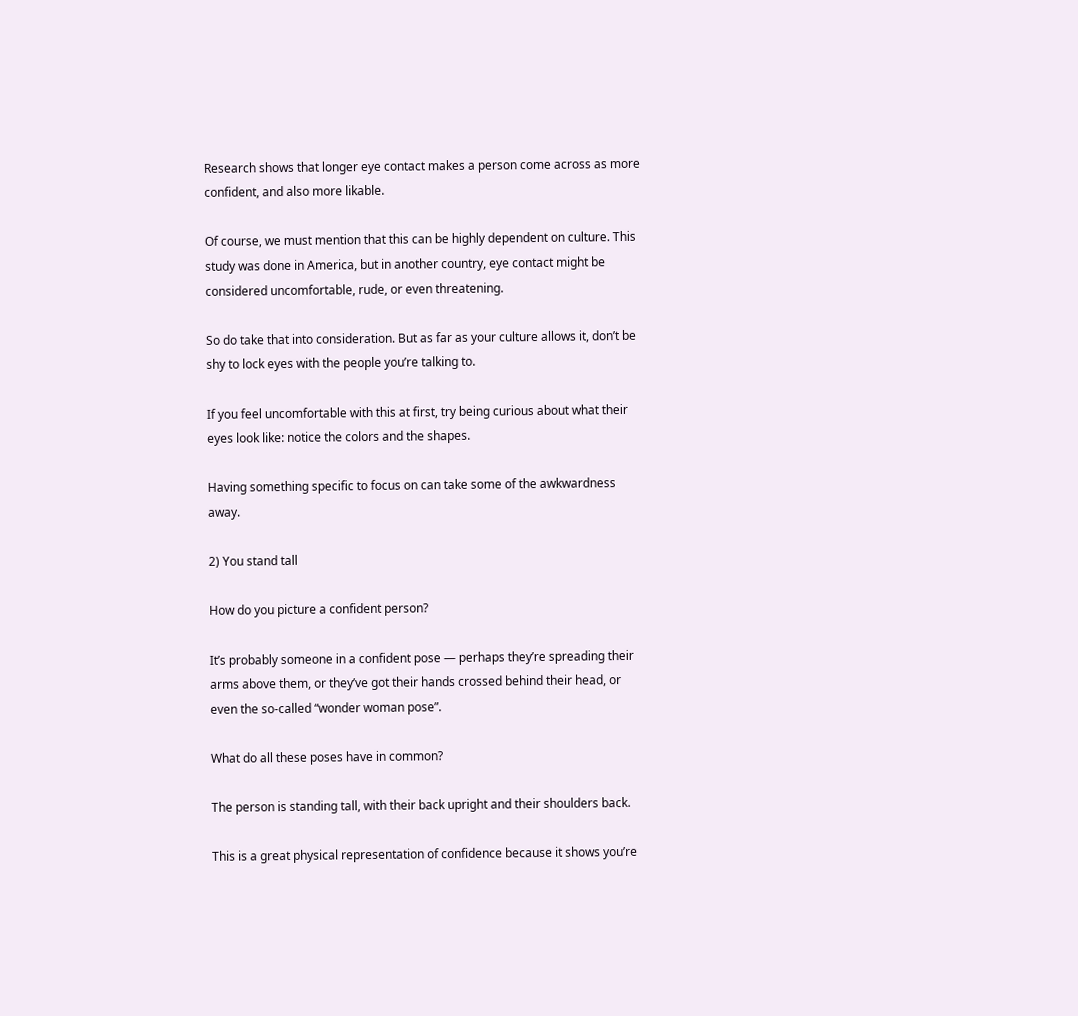Research shows that longer eye contact makes a person come across as more confident, and also more likable.

Of course, we must mention that this can be highly dependent on culture. This study was done in America, but in another country, eye contact might be considered uncomfortable, rude, or even threatening.

So do take that into consideration. But as far as your culture allows it, don’t be shy to lock eyes with the people you’re talking to.

If you feel uncomfortable with this at first, try being curious about what their eyes look like: notice the colors and the shapes.

Having something specific to focus on can take some of the awkwardness away.

2) You stand tall

How do you picture a confident person?

It’s probably someone in a confident pose — perhaps they’re spreading their arms above them, or they’ve got their hands crossed behind their head, or even the so-called “wonder woman pose”.

What do all these poses have in common?

The person is standing tall, with their back upright and their shoulders back.

This is a great physical representation of confidence because it shows you’re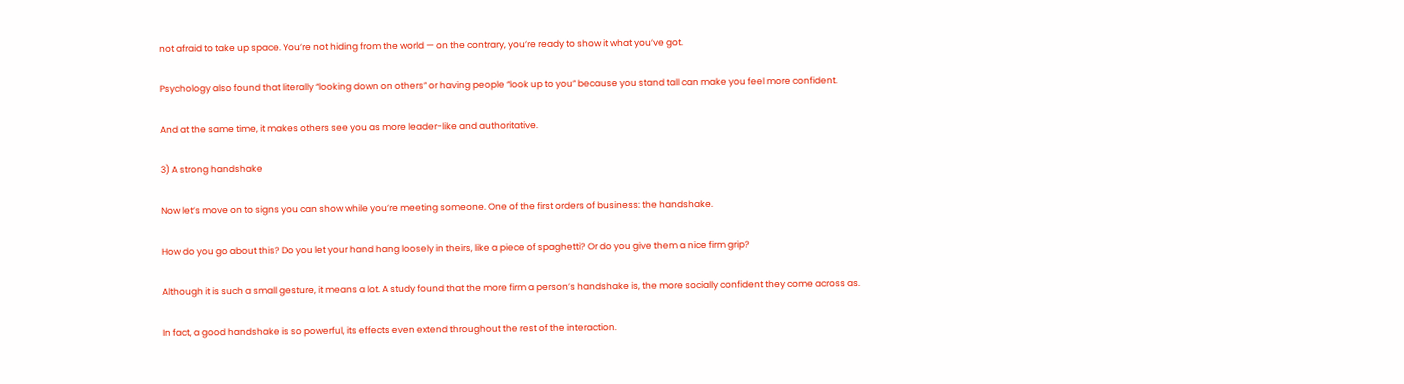not afraid to take up space. You’re not hiding from the world — on the contrary, you’re ready to show it what you’ve got.

Psychology also found that literally “looking down on others” or having people “look up to you” because you stand tall can make you feel more confident.

And at the same time, it makes others see you as more leader-like and authoritative.

3) A strong handshake

Now let’s move on to signs you can show while you’re meeting someone. One of the first orders of business: the handshake.

How do you go about this? Do you let your hand hang loosely in theirs, like a piece of spaghetti? Or do you give them a nice firm grip?

Although it is such a small gesture, it means a lot. A study found that the more firm a person’s handshake is, the more socially confident they come across as.

In fact, a good handshake is so powerful, its effects even extend throughout the rest of the interaction.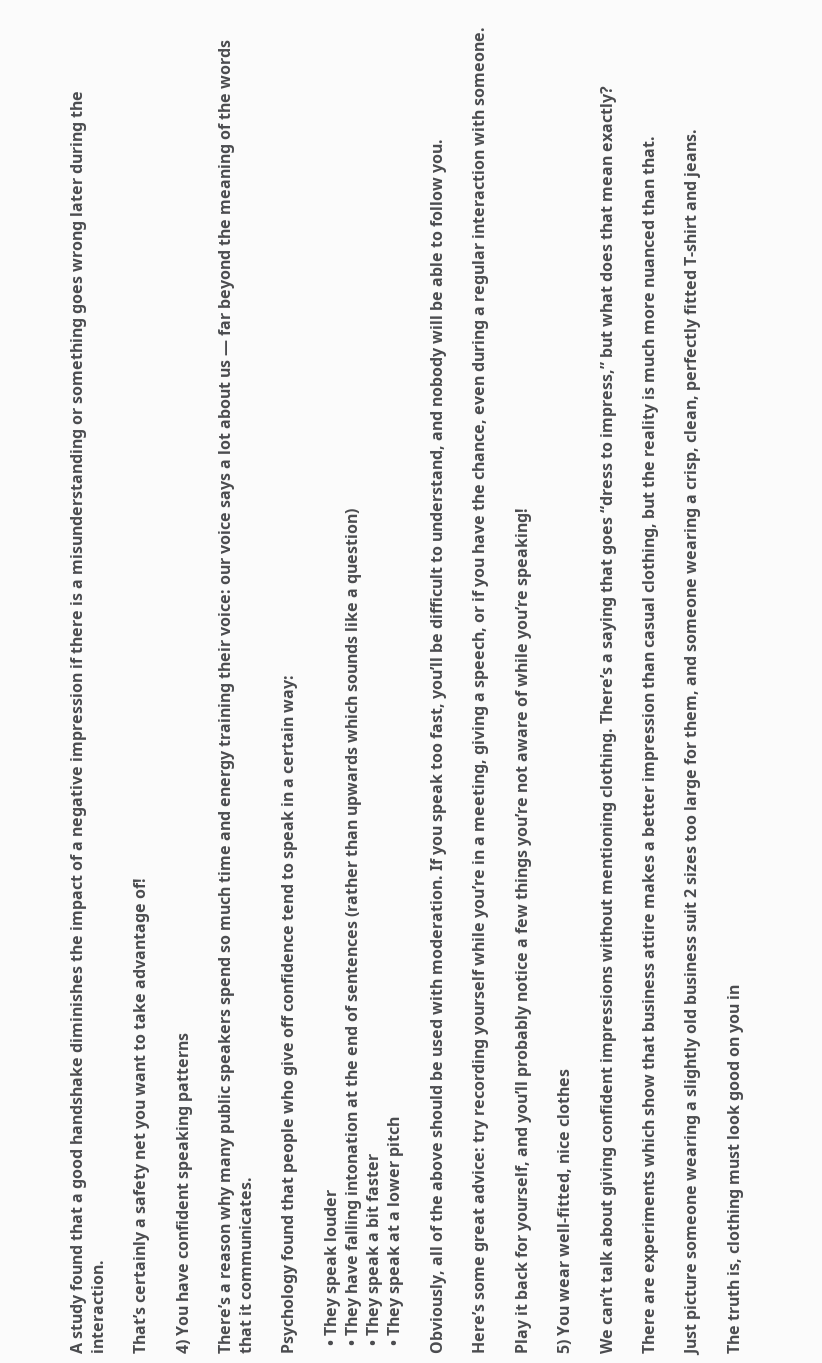A study found that a good handshake diminishes the impact of a negative impression if there is a misunderstanding or something goes wrong later during the interaction.

That’s certainly a safety net you want to take advantage of!

4) You have confident speaking patterns

There’s a reason why many public speakers spend so much time and energy training their voice: our voice says a lot about us — far beyond the meaning of the words that it communicates.

Psychology found that people who give off confidence tend to speak in a certain way:

  • They speak louder
  • They have falling intonation at the end of sentences (rather than upwards which sounds like a question)
  • They speak a bit faster
  • They speak at a lower pitch

Obviously, all of the above should be used with moderation. If you speak too fast, you’ll be difficult to understand, and nobody will be able to follow you.

Here’s some great advice: try recording yourself while you’re in a meeting, giving a speech, or if you have the chance, even during a regular interaction with someone.

Play it back for yourself, and you’ll probably notice a few things you’re not aware of while you’re speaking!

5) You wear well-fitted, nice clothes

We can’t talk about giving confident impressions without mentioning clothing. There’s a saying that goes “dress to impress,” but what does that mean exactly?

There are experiments which show that business attire makes a better impression than casual clothing, but the reality is much more nuanced than that.

Just picture someone wearing a slightly old business suit 2 sizes too large for them, and someone wearing a crisp, clean, perfectly fitted T-shirt and jeans.

The truth is, clothing must look good on you in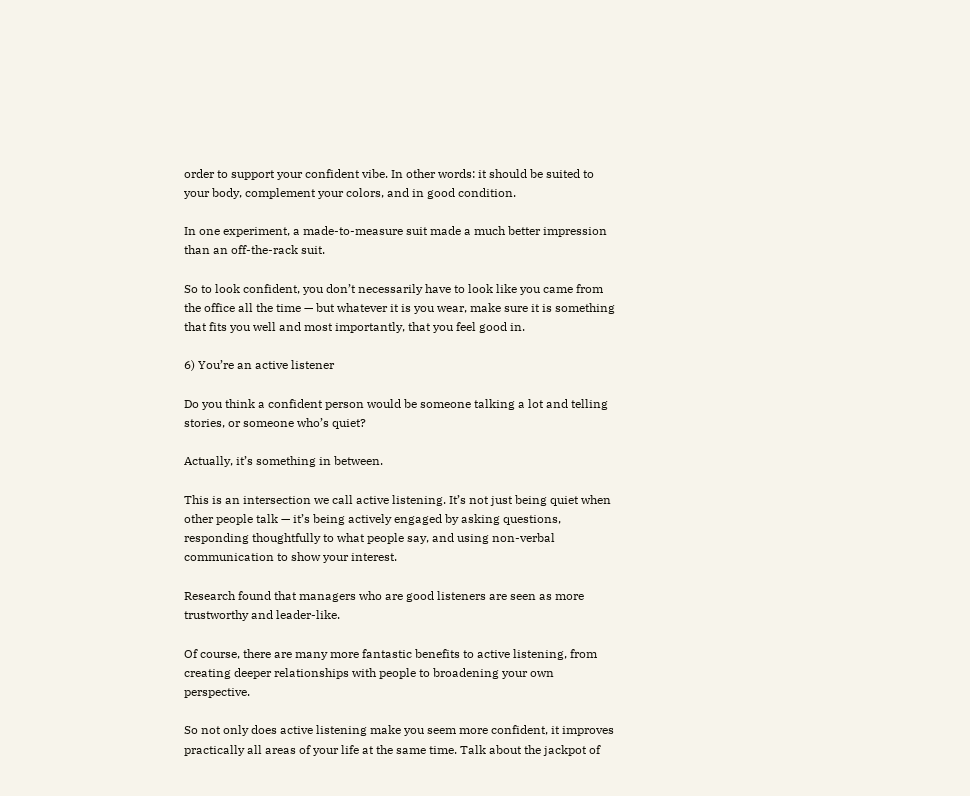order to support your confident vibe. In other words: it should be suited to your body, complement your colors, and in good condition.

In one experiment, a made-to-measure suit made a much better impression than an off-the-rack suit.

So to look confident, you don’t necessarily have to look like you came from the office all the time — but whatever it is you wear, make sure it is something that fits you well and most importantly, that you feel good in.

6) You’re an active listener

Do you think a confident person would be someone talking a lot and telling stories, or someone who’s quiet?

Actually, it’s something in between.

This is an intersection we call active listening. It’s not just being quiet when other people talk — it’s being actively engaged by asking questions, responding thoughtfully to what people say, and using non-verbal communication to show your interest.

Research found that managers who are good listeners are seen as more trustworthy and leader-like.

Of course, there are many more fantastic benefits to active listening, from creating deeper relationships with people to broadening your own perspective.

So not only does active listening make you seem more confident, it improves practically all areas of your life at the same time. Talk about the jackpot of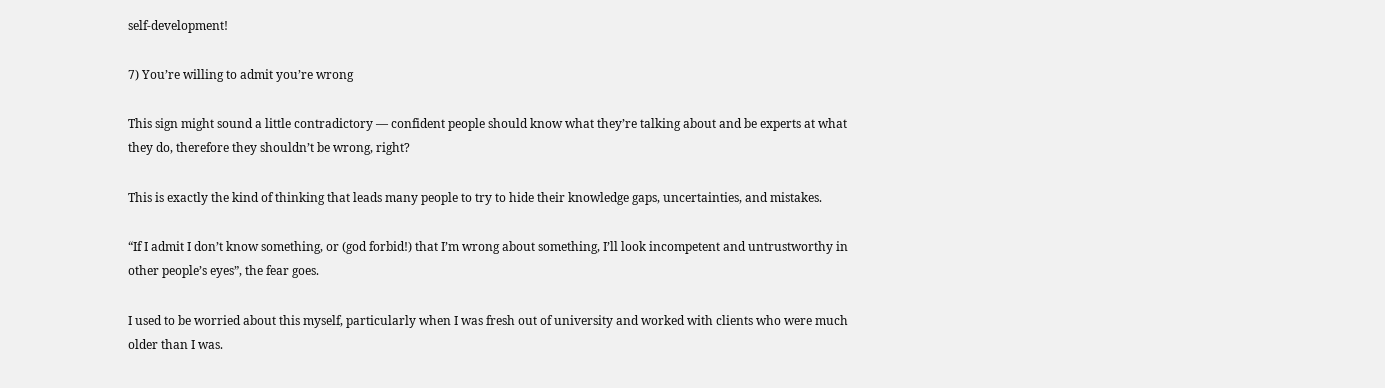self-development!

7) You’re willing to admit you’re wrong

This sign might sound a little contradictory — confident people should know what they’re talking about and be experts at what they do, therefore they shouldn’t be wrong, right?

This is exactly the kind of thinking that leads many people to try to hide their knowledge gaps, uncertainties, and mistakes.

“If I admit I don’t know something, or (god forbid!) that I’m wrong about something, I’ll look incompetent and untrustworthy in other people’s eyes”, the fear goes.

I used to be worried about this myself, particularly when I was fresh out of university and worked with clients who were much older than I was.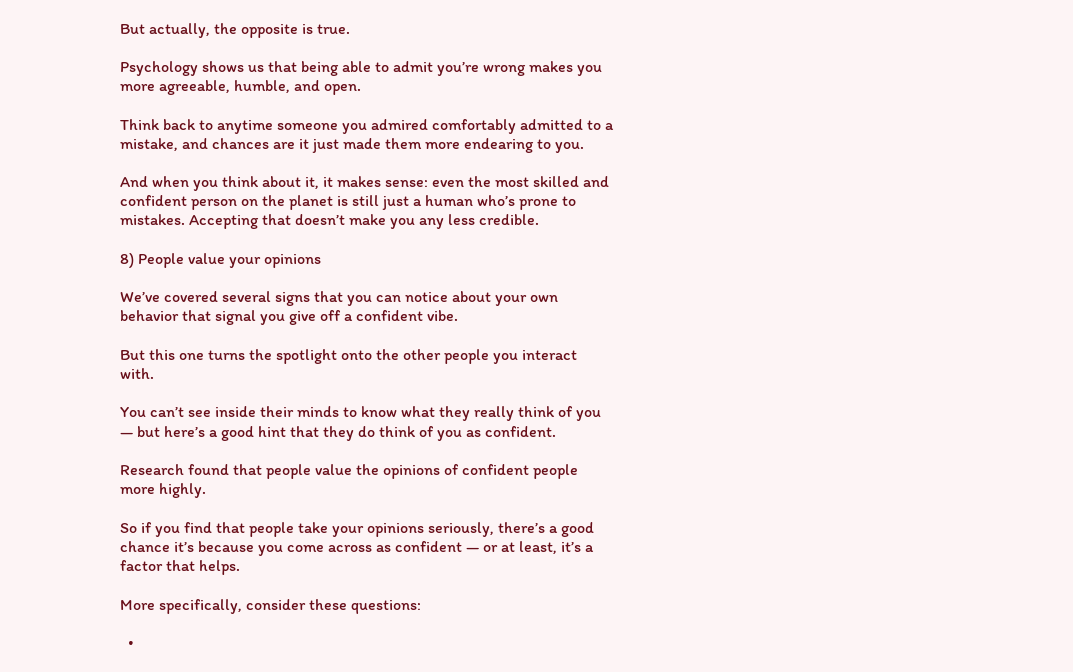But actually, the opposite is true.

Psychology shows us that being able to admit you’re wrong makes you more agreeable, humble, and open.

Think back to anytime someone you admired comfortably admitted to a mistake, and chances are it just made them more endearing to you.

And when you think about it, it makes sense: even the most skilled and confident person on the planet is still just a human who’s prone to mistakes. Accepting that doesn’t make you any less credible.

8) People value your opinions

We’ve covered several signs that you can notice about your own behavior that signal you give off a confident vibe.

But this one turns the spotlight onto the other people you interact with.

You can’t see inside their minds to know what they really think of you — but here’s a good hint that they do think of you as confident.

Research found that people value the opinions of confident people more highly.

So if you find that people take your opinions seriously, there’s a good chance it’s because you come across as confident — or at least, it’s a factor that helps.

More specifically, consider these questions:

  •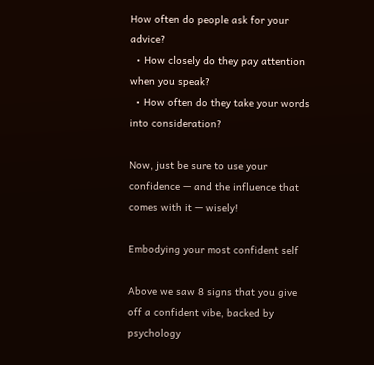How often do people ask for your advice?
  • How closely do they pay attention when you speak?
  • How often do they take your words into consideration?

Now, just be sure to use your confidence — and the influence that comes with it — wisely!

Embodying your most confident self

Above we saw 8 signs that you give off a confident vibe, backed by psychology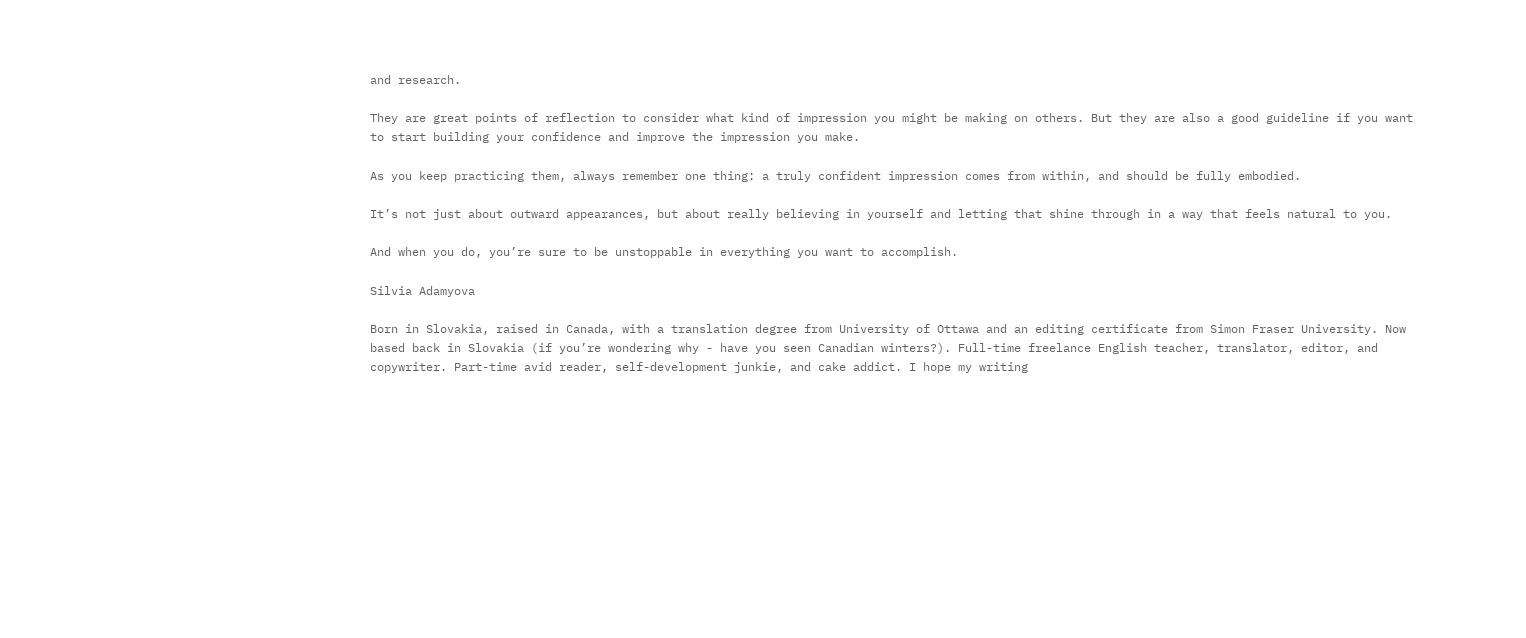and research.

They are great points of reflection to consider what kind of impression you might be making on others. But they are also a good guideline if you want to start building your confidence and improve the impression you make.

As you keep practicing them, always remember one thing: a truly confident impression comes from within, and should be fully embodied.

It’s not just about outward appearances, but about really believing in yourself and letting that shine through in a way that feels natural to you.

And when you do, you’re sure to be unstoppable in everything you want to accomplish.

Silvia Adamyova

Born in Slovakia, raised in Canada, with a translation degree from University of Ottawa and an editing certificate from Simon Fraser University. Now based back in Slovakia (if you’re wondering why - have you seen Canadian winters?). Full-time freelance English teacher, translator, editor, and copywriter. Part-time avid reader, self-development junkie, and cake addict. I hope my writing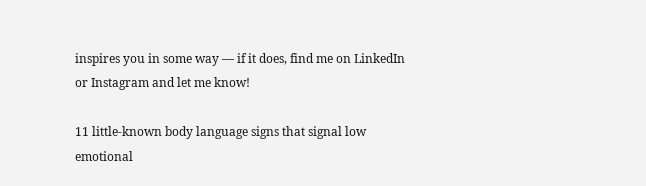inspires you in some way — if it does, find me on LinkedIn or Instagram and let me know!

11 little-known body language signs that signal low emotional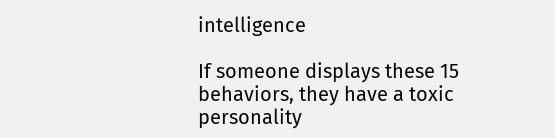intelligence

If someone displays these 15 behaviors, they have a toxic personality